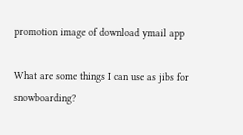promotion image of download ymail app

What are some things I can use as jibs for snowboarding?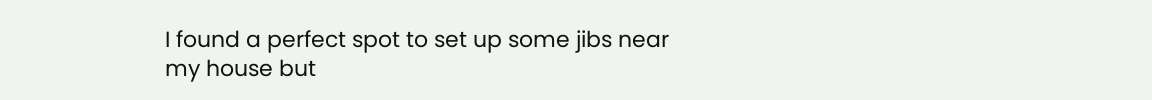I found a perfect spot to set up some jibs near my house but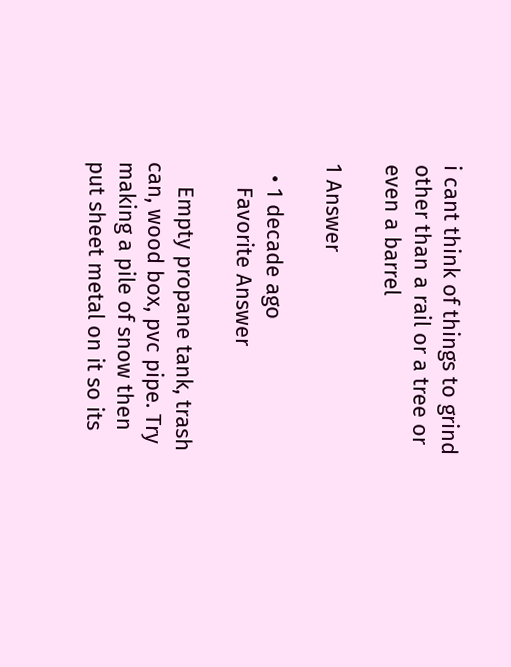i cant think of things to grind other than a rail or a tree or even a barrel

1 Answer

  • 1 decade ago
    Favorite Answer

    Empty propane tank, trash can, wood box, pvc pipe. Try making a pile of snow then put sheet metal on it so its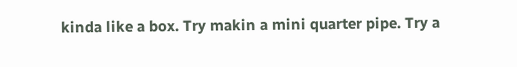kinda like a box. Try makin a mini quarter pipe. Try a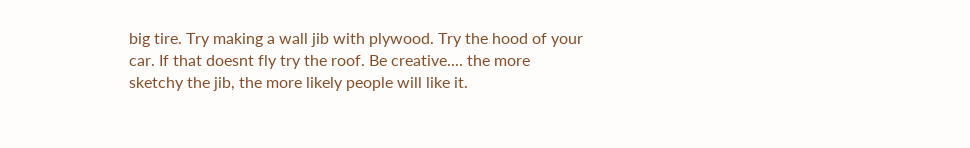big tire. Try making a wall jib with plywood. Try the hood of your car. If that doesnt fly try the roof. Be creative.... the more sketchy the jib, the more likely people will like it.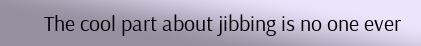The cool part about jibbing is no one ever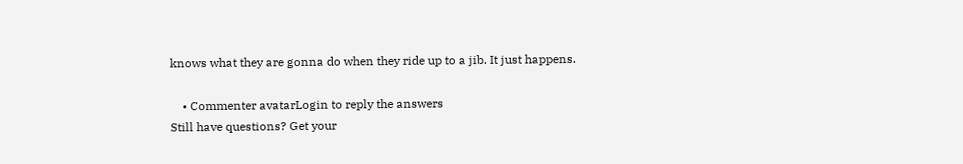knows what they are gonna do when they ride up to a jib. It just happens.

    • Commenter avatarLogin to reply the answers
Still have questions? Get your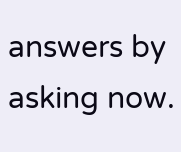answers by asking now.